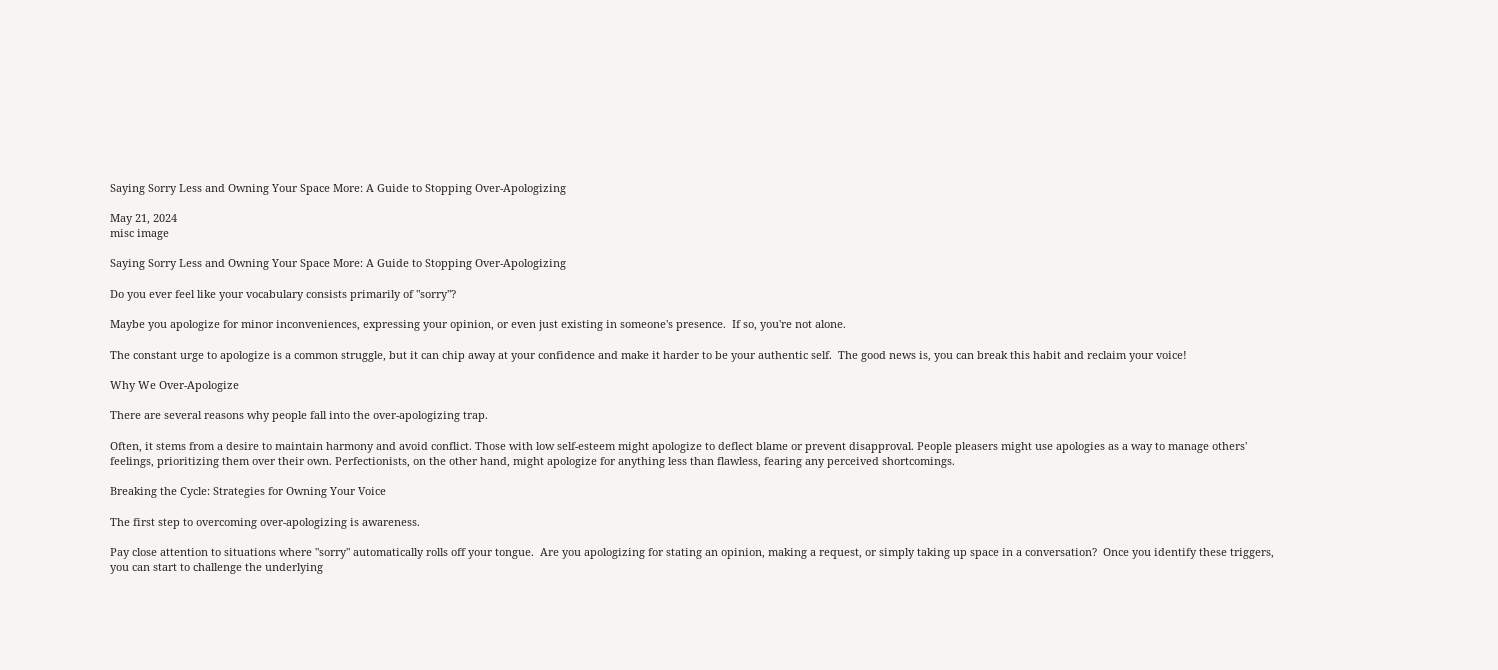Saying Sorry Less and Owning Your Space More: A Guide to Stopping Over-Apologizing

May 21, 2024
misc image

Saying Sorry Less and Owning Your Space More: A Guide to Stopping Over-Apologizing

Do you ever feel like your vocabulary consists primarily of "sorry"?

Maybe you apologize for minor inconveniences, expressing your opinion, or even just existing in someone's presence.  If so, you're not alone.

The constant urge to apologize is a common struggle, but it can chip away at your confidence and make it harder to be your authentic self.  The good news is, you can break this habit and reclaim your voice!

Why We Over-Apologize

There are several reasons why people fall into the over-apologizing trap.

Often, it stems from a desire to maintain harmony and avoid conflict. Those with low self-esteem might apologize to deflect blame or prevent disapproval. People pleasers might use apologies as a way to manage others' feelings, prioritizing them over their own. Perfectionists, on the other hand, might apologize for anything less than flawless, fearing any perceived shortcomings.

Breaking the Cycle: Strategies for Owning Your Voice

The first step to overcoming over-apologizing is awareness.

Pay close attention to situations where "sorry" automatically rolls off your tongue.  Are you apologizing for stating an opinion, making a request, or simply taking up space in a conversation?  Once you identify these triggers, you can start to challenge the underlying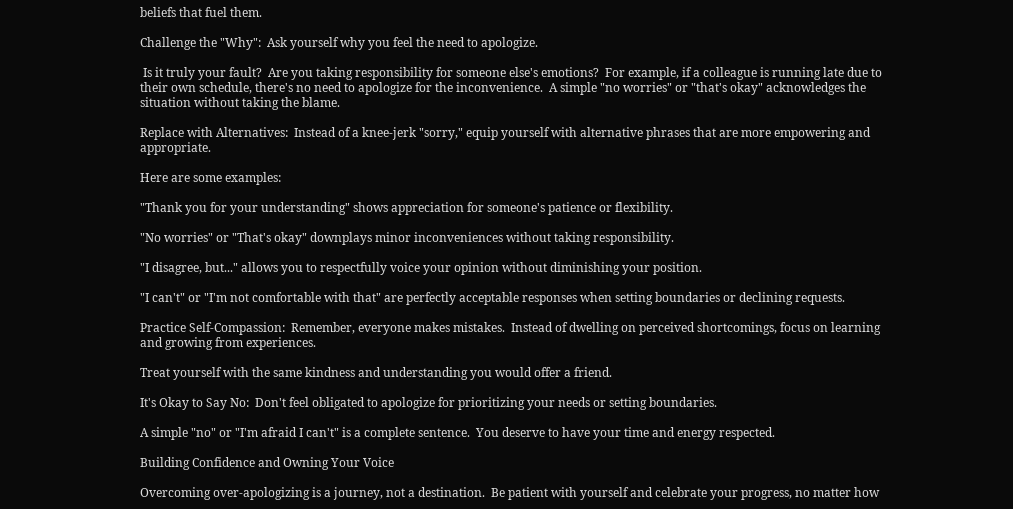beliefs that fuel them.

Challenge the "Why":  Ask yourself why you feel the need to apologize.

 Is it truly your fault?  Are you taking responsibility for someone else's emotions?  For example, if a colleague is running late due to their own schedule, there's no need to apologize for the inconvenience.  A simple "no worries" or "that's okay" acknowledges the situation without taking the blame.

Replace with Alternatives:  Instead of a knee-jerk "sorry," equip yourself with alternative phrases that are more empowering and appropriate.

Here are some examples:

"Thank you for your understanding" shows appreciation for someone's patience or flexibility.

"No worries" or "That's okay" downplays minor inconveniences without taking responsibility.

"I disagree, but..." allows you to respectfully voice your opinion without diminishing your position.

"I can't" or "I'm not comfortable with that" are perfectly acceptable responses when setting boundaries or declining requests.

Practice Self-Compassion:  Remember, everyone makes mistakes.  Instead of dwelling on perceived shortcomings, focus on learning and growing from experiences.

Treat yourself with the same kindness and understanding you would offer a friend.

It's Okay to Say No:  Don't feel obligated to apologize for prioritizing your needs or setting boundaries.

A simple "no" or "I'm afraid I can't" is a complete sentence.  You deserve to have your time and energy respected.

Building Confidence and Owning Your Voice

Overcoming over-apologizing is a journey, not a destination.  Be patient with yourself and celebrate your progress, no matter how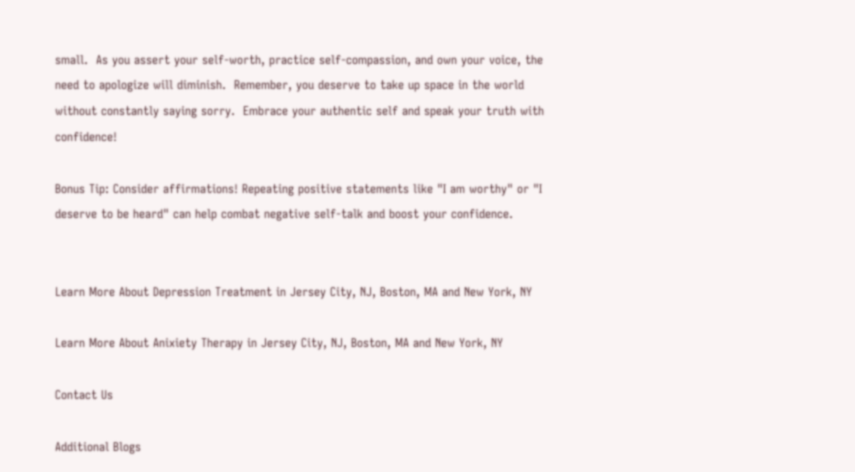small.  As you assert your self-worth, practice self-compassion, and own your voice, the need to apologize will diminish.  Remember, you deserve to take up space in the world without constantly saying sorry.  Embrace your authentic self and speak your truth with confidence!

Bonus Tip: Consider affirmations! Repeating positive statements like "I am worthy" or "I deserve to be heard" can help combat negative self-talk and boost your confidence.


Learn More About Depression Treatment in Jersey City, NJ, Boston, MA and New York, NY

Learn More About Anixiety Therapy in Jersey City, NJ, Boston, MA and New York, NY

Contact Us

Additional Blogs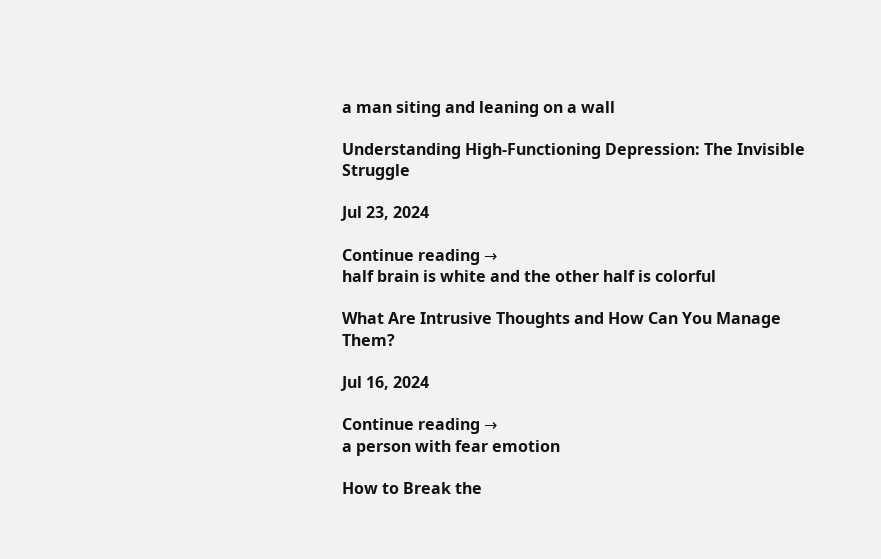a man siting and leaning on a wall

Understanding High-Functioning Depression: The Invisible Struggle

Jul 23, 2024

Continue reading →
half brain is white and the other half is colorful

What Are Intrusive Thoughts and How Can You Manage Them?

Jul 16, 2024

Continue reading →
a person with fear emotion

How to Break the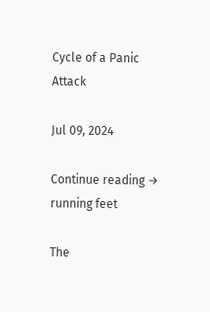Cycle of a Panic Attack

Jul 09, 2024

Continue reading →
running feet

The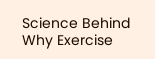Science Behind Why Exercise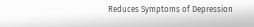Reduces Symptoms of Depression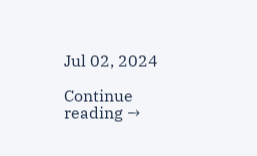Jul 02, 2024

Continue reading →